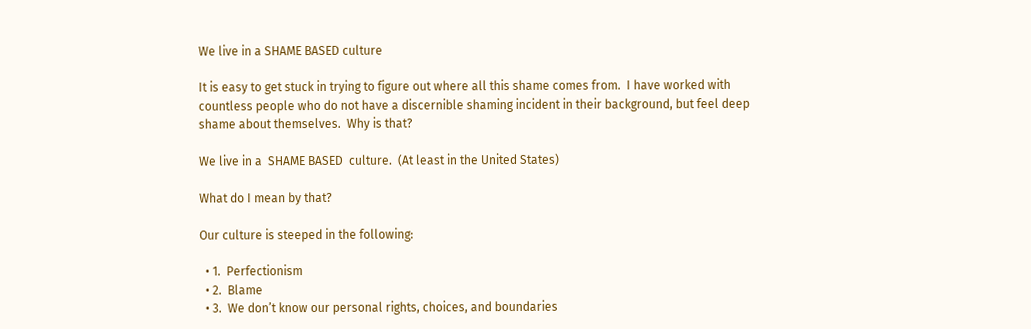We live in a SHAME BASED culture

It is easy to get stuck in trying to figure out where all this shame comes from.  I have worked with countless people who do not have a discernible shaming incident in their background, but feel deep shame about themselves.  Why is that?

We live in a  SHAME BASED  culture.  (At least in the United States)

What do I mean by that?

Our culture is steeped in the following:

  • 1.  Perfectionism
  • 2.  Blame
  • 3.  We don’t know our personal rights, choices, and boundaries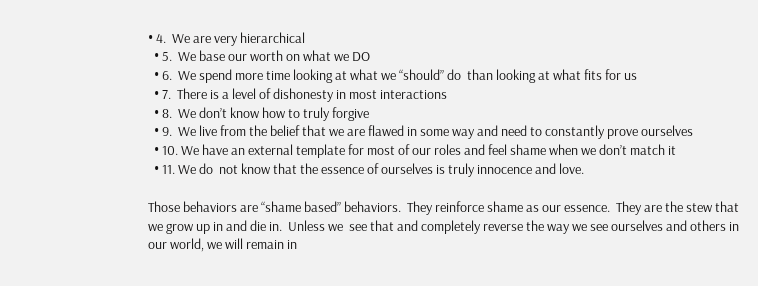• 4.  We are very hierarchical
  • 5.  We base our worth on what we DO
  • 6.  We spend more time looking at what we “should” do  than looking at what fits for us
  • 7.  There is a level of dishonesty in most interactions
  • 8.  We don’t know how to truly forgive
  • 9.  We live from the belief that we are flawed in some way and need to constantly prove ourselves
  • 10. We have an external template for most of our roles and feel shame when we don’t match it
  • 11. We do  not know that the essence of ourselves is truly innocence and love.

Those behaviors are “shame based” behaviors.  They reinforce shame as our essence.  They are the stew that we grow up in and die in.  Unless we  see that and completely reverse the way we see ourselves and others in our world, we will remain in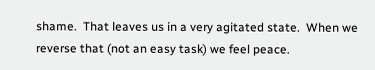shame.  That leaves us in a very agitated state.  When we reverse that (not an easy task) we feel peace.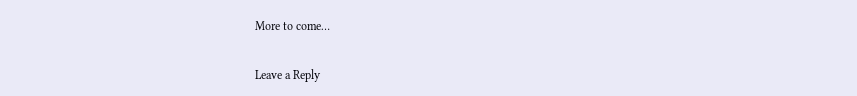More to come…

Leave a Reply